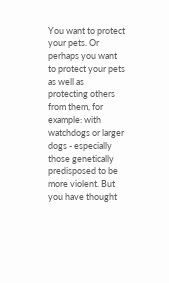You want to protect your pets. Or perhaps you want to protect your pets as well as protecting others from them, for example: with watchdogs or larger dogs - especially those genetically predisposed to be more violent. But you have thought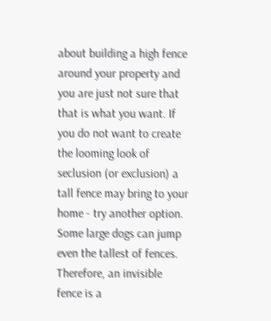about building a high fence around your property and you are just not sure that that is what you want. If you do not want to create the looming look of seclusion (or exclusion) a tall fence may bring to your home - try another option. Some large dogs can jump even the tallest of fences. Therefore, an invisible fence is a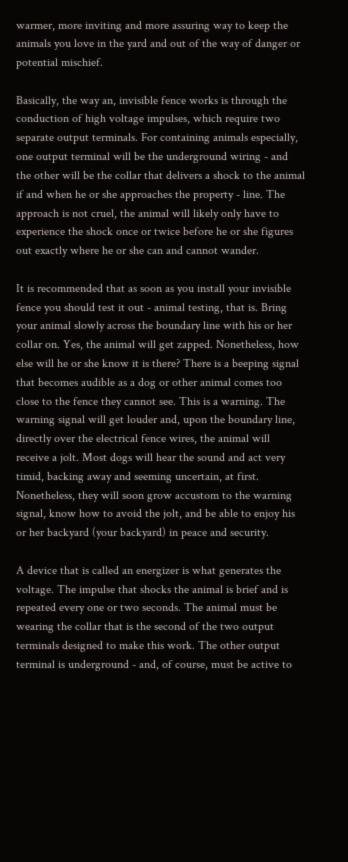warmer, more inviting and more assuring way to keep the animals you love in the yard and out of the way of danger or potential mischief.

Basically, the way an, invisible fence works is through the conduction of high voltage impulses, which require two separate output terminals. For containing animals especially, one output terminal will be the underground wiring - and the other will be the collar that delivers a shock to the animal if and when he or she approaches the property - line. The approach is not cruel, the animal will likely only have to experience the shock once or twice before he or she figures out exactly where he or she can and cannot wander.

It is recommended that as soon as you install your invisible fence you should test it out - animal testing, that is. Bring your animal slowly across the boundary line with his or her collar on. Yes, the animal will get zapped. Nonetheless, how else will he or she know it is there? There is a beeping signal that becomes audible as a dog or other animal comes too close to the fence they cannot see. This is a warning. The warning signal will get louder and, upon the boundary line, directly over the electrical fence wires, the animal will receive a jolt. Most dogs will hear the sound and act very timid, backing away and seeming uncertain, at first. Nonetheless, they will soon grow accustom to the warning signal, know how to avoid the jolt, and be able to enjoy his or her backyard (your backyard) in peace and security.

A device that is called an energizer is what generates the voltage. The impulse that shocks the animal is brief and is repeated every one or two seconds. The animal must be wearing the collar that is the second of the two output terminals designed to make this work. The other output terminal is underground - and, of course, must be active to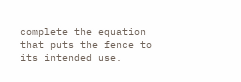complete the equation that puts the fence to its intended use.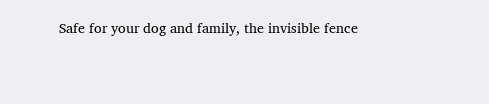Safe for your dog and family, the invisible fence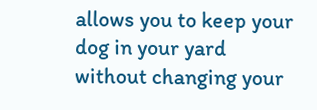allows you to keep your dog in your yard without changing your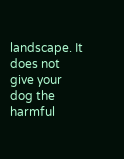landscape. It does not give your dog the harmful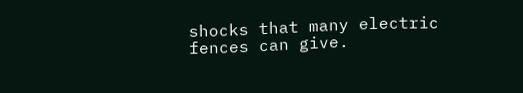shocks that many electric fences can give.